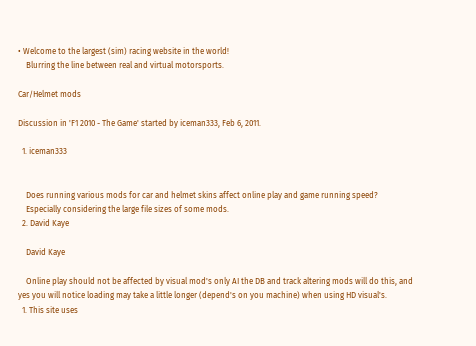• Welcome to the largest (sim) racing website in the world!
    Blurring the line between real and virtual motorsports.

Car/Helmet mods

Discussion in 'F1 2010 - The Game' started by iceman333, Feb 6, 2011.

  1. iceman333


    Does running various mods for car and helmet skins affect online play and game running speed?
    Especially considering the large file sizes of some mods.
  2. David Kaye

    David Kaye

    Online play should not be affected by visual mod's only AI the DB and track altering mods will do this, and yes you will notice loading may take a little longer (depend's on you machine) when using HD visual's.
  1. This site uses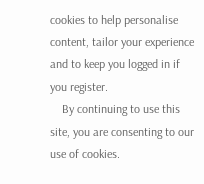cookies to help personalise content, tailor your experience and to keep you logged in if you register.
    By continuing to use this site, you are consenting to our use of cookies.